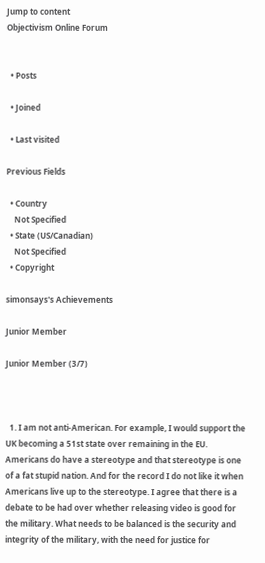Jump to content
Objectivism Online Forum


  • Posts

  • Joined

  • Last visited

Previous Fields

  • Country
    Not Specified
  • State (US/Canadian)
    Not Specified
  • Copyright

simonsays's Achievements

Junior Member

Junior Member (3/7)



  1. I am not anti-American. For example, I would support the UK becoming a 51st state over remaining in the EU. Americans do have a stereotype and that stereotype is one of a fat stupid nation. And for the record I do not like it when Americans live up to the stereotype. I agree that there is a debate to be had over whether releasing video is good for the military. What needs to be balanced is the security and integrity of the military, with the need for justice for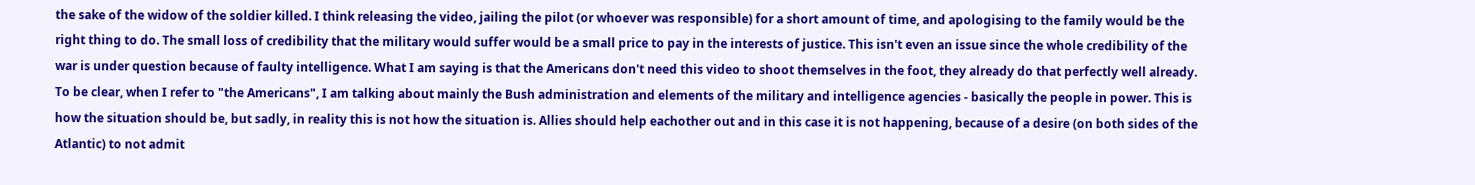the sake of the widow of the soldier killed. I think releasing the video, jailing the pilot (or whoever was responsible) for a short amount of time, and apologising to the family would be the right thing to do. The small loss of credibility that the military would suffer would be a small price to pay in the interests of justice. This isn't even an issue since the whole credibility of the war is under question because of faulty intelligence. What I am saying is that the Americans don't need this video to shoot themselves in the foot, they already do that perfectly well already. To be clear, when I refer to "the Americans", I am talking about mainly the Bush administration and elements of the military and intelligence agencies - basically the people in power. This is how the situation should be, but sadly, in reality this is not how the situation is. Allies should help eachother out and in this case it is not happening, because of a desire (on both sides of the Atlantic) to not admit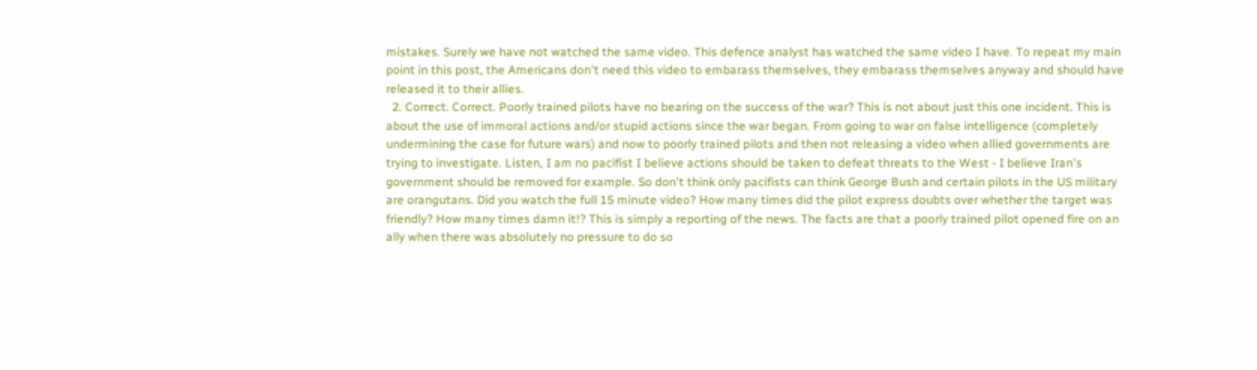mistakes. Surely we have not watched the same video. This defence analyst has watched the same video I have. To repeat my main point in this post, the Americans don't need this video to embarass themselves, they embarass themselves anyway and should have released it to their allies.
  2. Correct. Correct. Poorly trained pilots have no bearing on the success of the war? This is not about just this one incident. This is about the use of immoral actions and/or stupid actions since the war began. From going to war on false intelligence (completely undermining the case for future wars) and now to poorly trained pilots and then not releasing a video when allied governments are trying to investigate. Listen, I am no pacifist I believe actions should be taken to defeat threats to the West - I believe Iran's government should be removed for example. So don't think only pacifists can think George Bush and certain pilots in the US military are orangutans. Did you watch the full 15 minute video? How many times did the pilot express doubts over whether the target was friendly? How many times damn it!? This is simply a reporting of the news. The facts are that a poorly trained pilot opened fire on an ally when there was absolutely no pressure to do so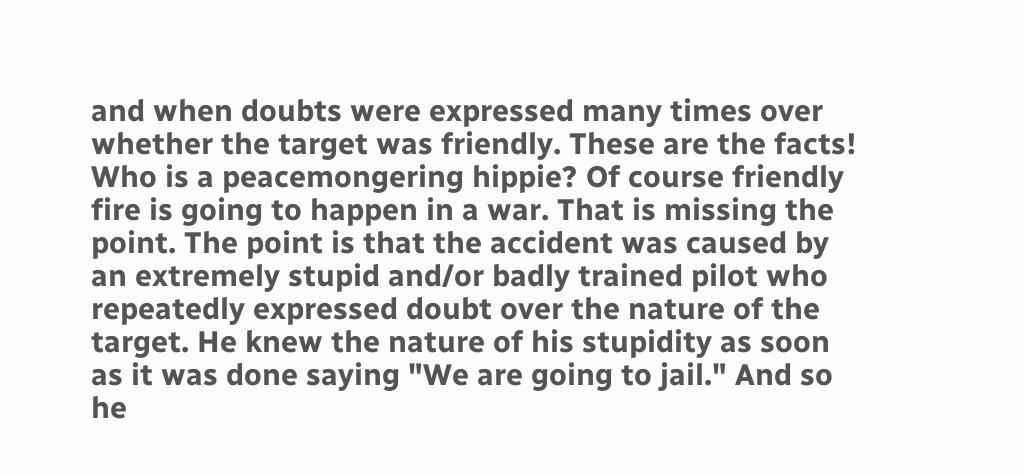and when doubts were expressed many times over whether the target was friendly. These are the facts! Who is a peacemongering hippie? Of course friendly fire is going to happen in a war. That is missing the point. The point is that the accident was caused by an extremely stupid and/or badly trained pilot who repeatedly expressed doubt over the nature of the target. He knew the nature of his stupidity as soon as it was done saying "We are going to jail." And so he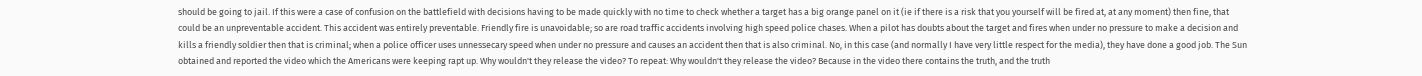should be going to jail. If this were a case of confusion on the battlefield with decisions having to be made quickly with no time to check whether a target has a big orange panel on it (ie if there is a risk that you yourself will be fired at, at any moment) then fine, that could be an unpreventable accident. This accident was entirely preventable. Friendly fire is unavoidable; so are road traffic accidents involving high speed police chases. When a pilot has doubts about the target and fires when under no pressure to make a decision and kills a friendly soldier then that is criminal; when a police officer uses unnessecary speed when under no pressure and causes an accident then that is also criminal. No, in this case (and normally I have very little respect for the media), they have done a good job. The Sun obtained and reported the video which the Americans were keeping rapt up. Why wouldn't they release the video? To repeat: Why wouldn't they release the video? Because in the video there contains the truth, and the truth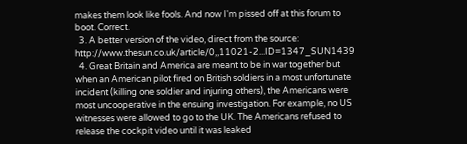makes them look like fools. And now I'm pissed off at this forum to boot. Correct.
  3. A better version of the video, direct from the source: http://www.thesun.co.uk/article/0,,11021-2...ID=1347_SUN1439
  4. Great Britain and America are meant to be in war together but when an American pilot fired on British soldiers in a most unfortunate incident (killing one soldier and injuring others), the Americans were most uncooperative in the ensuing investigation. For example, no US witnesses were allowed to go to the UK. The Americans refused to release the cockpit video until it was leaked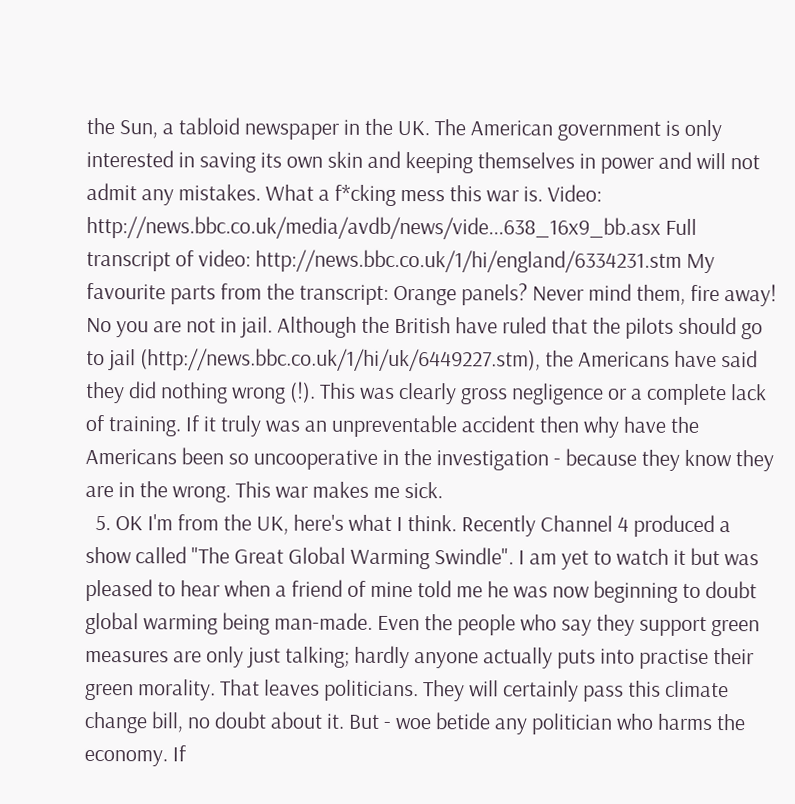the Sun, a tabloid newspaper in the UK. The American government is only interested in saving its own skin and keeping themselves in power and will not admit any mistakes. What a f*cking mess this war is. Video: http://news.bbc.co.uk/media/avdb/news/vide...638_16x9_bb.asx Full transcript of video: http://news.bbc.co.uk/1/hi/england/6334231.stm My favourite parts from the transcript: Orange panels? Never mind them, fire away! No you are not in jail. Although the British have ruled that the pilots should go to jail (http://news.bbc.co.uk/1/hi/uk/6449227.stm), the Americans have said they did nothing wrong (!). This was clearly gross negligence or a complete lack of training. If it truly was an unpreventable accident then why have the Americans been so uncooperative in the investigation - because they know they are in the wrong. This war makes me sick.
  5. OK I'm from the UK, here's what I think. Recently Channel 4 produced a show called "The Great Global Warming Swindle". I am yet to watch it but was pleased to hear when a friend of mine told me he was now beginning to doubt global warming being man-made. Even the people who say they support green measures are only just talking; hardly anyone actually puts into practise their green morality. That leaves politicians. They will certainly pass this climate change bill, no doubt about it. But - woe betide any politician who harms the economy. If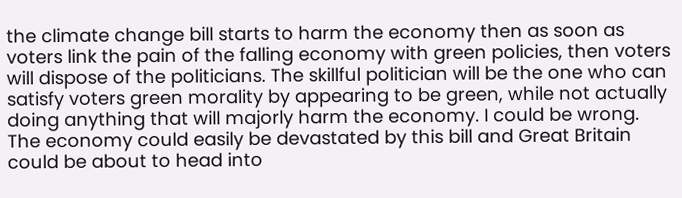the climate change bill starts to harm the economy then as soon as voters link the pain of the falling economy with green policies, then voters will dispose of the politicians. The skillful politician will be the one who can satisfy voters green morality by appearing to be green, while not actually doing anything that will majorly harm the economy. I could be wrong. The economy could easily be devastated by this bill and Great Britain could be about to head into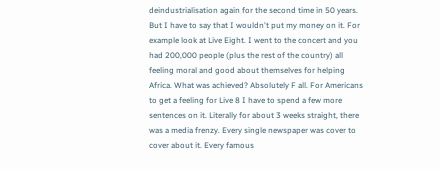deindustrialisation again for the second time in 50 years. But I have to say that I wouldn't put my money on it. For example look at Live Eight. I went to the concert and you had 200,000 people (plus the rest of the country) all feeling moral and good about themselves for helping Africa. What was achieved? Absolutely F all. For Americans to get a feeling for Live 8 I have to spend a few more sentences on it. Literally for about 3 weeks straight, there was a media frenzy. Every single newspaper was cover to cover about it. Every famous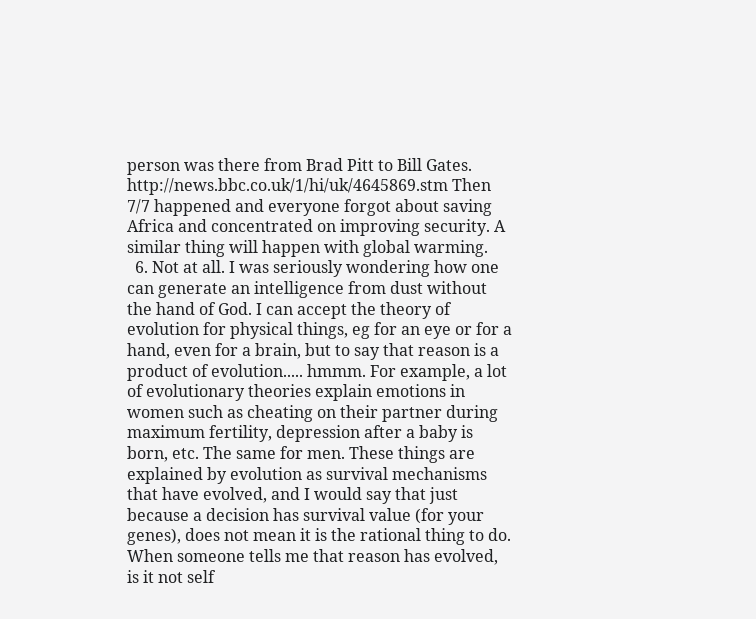person was there from Brad Pitt to Bill Gates. http://news.bbc.co.uk/1/hi/uk/4645869.stm Then 7/7 happened and everyone forgot about saving Africa and concentrated on improving security. A similar thing will happen with global warming.
  6. Not at all. I was seriously wondering how one can generate an intelligence from dust without the hand of God. I can accept the theory of evolution for physical things, eg for an eye or for a hand, even for a brain, but to say that reason is a product of evolution..... hmmm. For example, a lot of evolutionary theories explain emotions in women such as cheating on their partner during maximum fertility, depression after a baby is born, etc. The same for men. These things are explained by evolution as survival mechanisms that have evolved, and I would say that just because a decision has survival value (for your genes), does not mean it is the rational thing to do. When someone tells me that reason has evolved, is it not self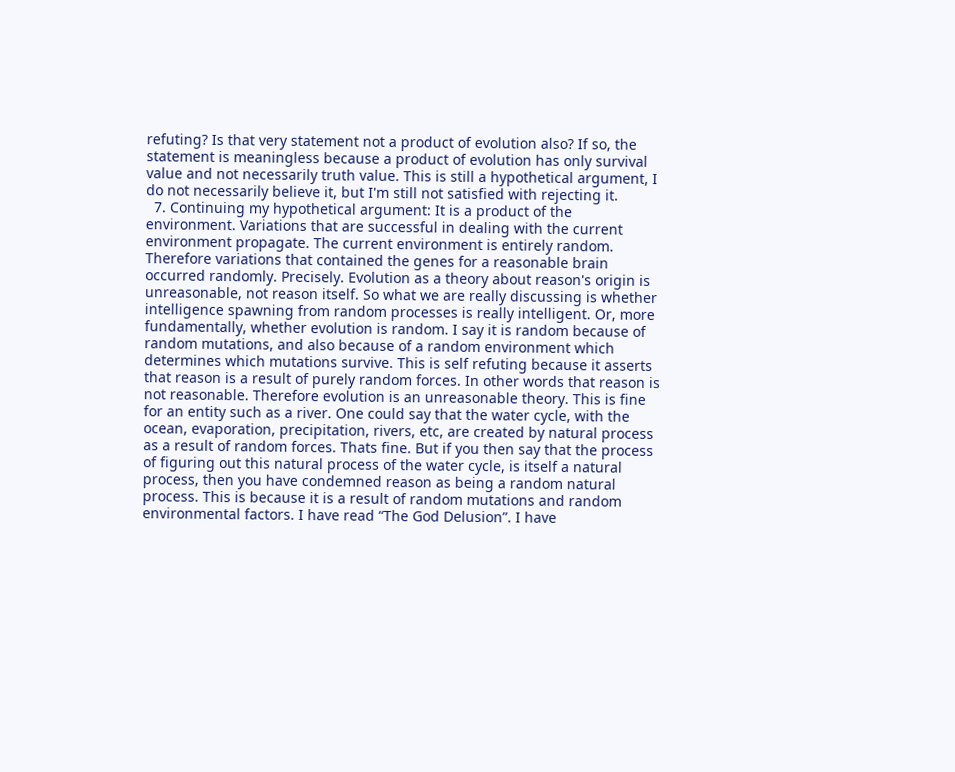refuting? Is that very statement not a product of evolution also? If so, the statement is meaningless because a product of evolution has only survival value and not necessarily truth value. This is still a hypothetical argument, I do not necessarily believe it, but I'm still not satisfied with rejecting it.
  7. Continuing my hypothetical argument: It is a product of the environment. Variations that are successful in dealing with the current environment propagate. The current environment is entirely random. Therefore variations that contained the genes for a reasonable brain occurred randomly. Precisely. Evolution as a theory about reason's origin is unreasonable, not reason itself. So what we are really discussing is whether intelligence spawning from random processes is really intelligent. Or, more fundamentally, whether evolution is random. I say it is random because of random mutations, and also because of a random environment which determines which mutations survive. This is self refuting because it asserts that reason is a result of purely random forces. In other words that reason is not reasonable. Therefore evolution is an unreasonable theory. This is fine for an entity such as a river. One could say that the water cycle, with the ocean, evaporation, precipitation, rivers, etc, are created by natural process as a result of random forces. Thats fine. But if you then say that the process of figuring out this natural process of the water cycle, is itself a natural process, then you have condemned reason as being a random natural process. This is because it is a result of random mutations and random environmental factors. I have read “The God Delusion”. I have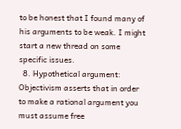to be honest that I found many of his arguments to be weak. I might start a new thread on some specific issues.
  8. Hypothetical argument: Objectivism asserts that in order to make a rational argument you must assume free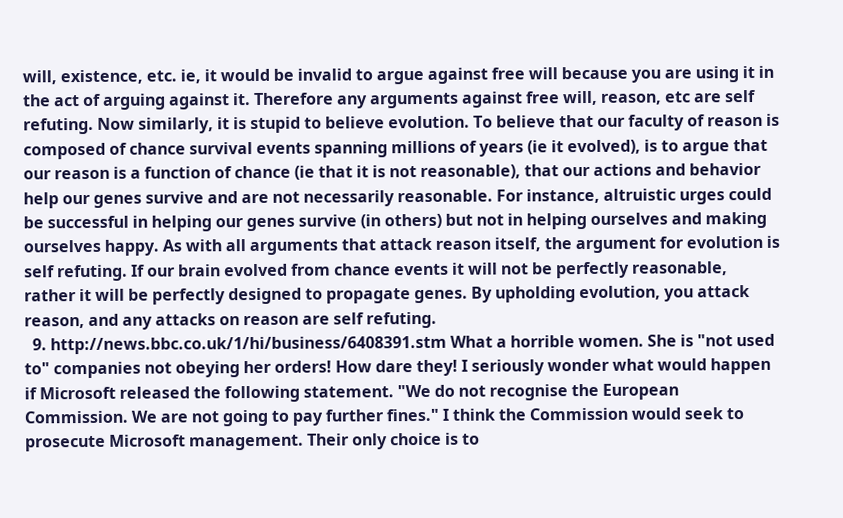will, existence, etc. ie, it would be invalid to argue against free will because you are using it in the act of arguing against it. Therefore any arguments against free will, reason, etc are self refuting. Now similarly, it is stupid to believe evolution. To believe that our faculty of reason is composed of chance survival events spanning millions of years (ie it evolved), is to argue that our reason is a function of chance (ie that it is not reasonable), that our actions and behavior help our genes survive and are not necessarily reasonable. For instance, altruistic urges could be successful in helping our genes survive (in others) but not in helping ourselves and making ourselves happy. As with all arguments that attack reason itself, the argument for evolution is self refuting. If our brain evolved from chance events it will not be perfectly reasonable, rather it will be perfectly designed to propagate genes. By upholding evolution, you attack reason, and any attacks on reason are self refuting.
  9. http://news.bbc.co.uk/1/hi/business/6408391.stm What a horrible women. She is "not used to" companies not obeying her orders! How dare they! I seriously wonder what would happen if Microsoft released the following statement. "We do not recognise the European Commission. We are not going to pay further fines." I think the Commission would seek to prosecute Microsoft management. Their only choice is to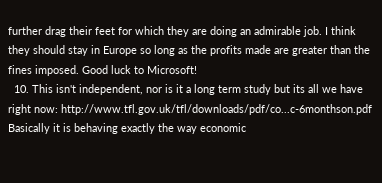further drag their feet for which they are doing an admirable job. I think they should stay in Europe so long as the profits made are greater than the fines imposed. Good luck to Microsoft!
  10. This isn't independent, nor is it a long term study but its all we have right now: http://www.tfl.gov.uk/tfl/downloads/pdf/co...c-6monthson.pdf Basically it is behaving exactly the way economic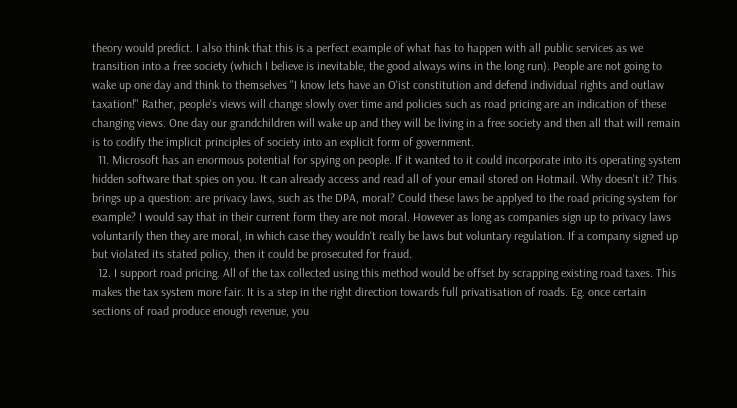theory would predict. I also think that this is a perfect example of what has to happen with all public services as we transition into a free society (which I believe is inevitable, the good always wins in the long run). People are not going to wake up one day and think to themselves "I know lets have an O'ist constitution and defend individual rights and outlaw taxation!" Rather, people's views will change slowly over time and policies such as road pricing are an indication of these changing views. One day our grandchildren will wake up and they will be living in a free society and then all that will remain is to codify the implicit principles of society into an explicit form of government.
  11. Microsoft has an enormous potential for spying on people. If it wanted to it could incorporate into its operating system hidden software that spies on you. It can already access and read all of your email stored on Hotmail. Why doesn't it? This brings up a question: are privacy laws, such as the DPA, moral? Could these laws be applyed to the road pricing system for example? I would say that in their current form they are not moral. However as long as companies sign up to privacy laws voluntarily then they are moral, in which case they wouldn't really be laws but voluntary regulation. If a company signed up but violated its stated policy, then it could be prosecuted for fraud.
  12. I support road pricing. All of the tax collected using this method would be offset by scrapping existing road taxes. This makes the tax system more fair. It is a step in the right direction towards full privatisation of roads. Eg. once certain sections of road produce enough revenue, you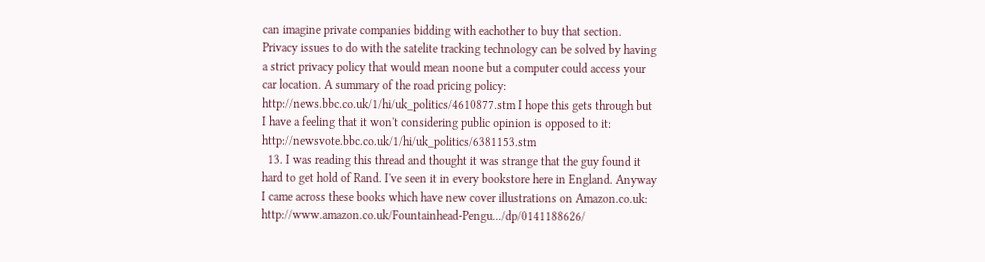can imagine private companies bidding with eachother to buy that section. Privacy issues to do with the satelite tracking technology can be solved by having a strict privacy policy that would mean noone but a computer could access your car location. A summary of the road pricing policy: http://news.bbc.co.uk/1/hi/uk_politics/4610877.stm I hope this gets through but I have a feeling that it won't considering public opinion is opposed to it: http://newsvote.bbc.co.uk/1/hi/uk_politics/6381153.stm
  13. I was reading this thread and thought it was strange that the guy found it hard to get hold of Rand. I've seen it in every bookstore here in England. Anyway I came across these books which have new cover illustrations on Amazon.co.uk: http://www.amazon.co.uk/Fountainhead-Pengu.../dp/0141188626/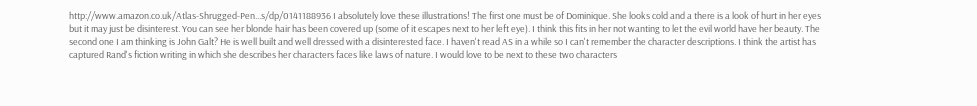http://www.amazon.co.uk/Atlas-Shrugged-Pen...s/dp/0141188936 I absolutely love these illustrations! The first one must be of Dominique. She looks cold and a there is a look of hurt in her eyes but it may just be disinterest. You can see her blonde hair has been covered up (some of it escapes next to her left eye). I think this fits in her not wanting to let the evil world have her beauty. The second one I am thinking is John Galt? He is well built and well dressed with a disinterested face. I haven't read AS in a while so I can't remember the character descriptions. I think the artist has captured Rand's fiction writing in which she describes her characters faces like laws of nature. I would love to be next to these two characters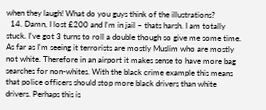when they laugh! What do you guys think of the illustrations?
  14. Damn, I lost £200 and I'm in jail – thats harsh. I am totally stuck. I've got 3 turns to roll a double though so give me some time. As far as I'm seeing it terrorists are mostly Muslim who are mostly not white. Therefore in an airport it makes sense to have more bag searches for non-whites. With the black crime example this means that police officers should stop more black drivers than white drivers. Perhaps this is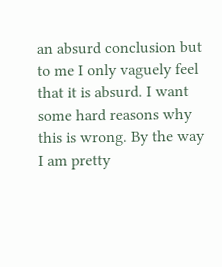an absurd conclusion but to me I only vaguely feel that it is absurd. I want some hard reasons why this is wrong. By the way I am pretty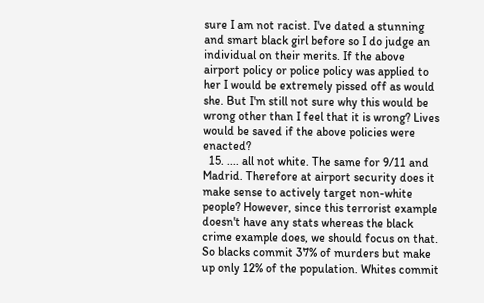sure I am not racist. I've dated a stunning and smart black girl before so I do judge an individual on their merits. If the above airport policy or police policy was applied to her I would be extremely pissed off as would she. But I'm still not sure why this would be wrong other than I feel that it is wrong? Lives would be saved if the above policies were enacted?
  15. .... all not white. The same for 9/11 and Madrid. Therefore at airport security does it make sense to actively target non-white people? However, since this terrorist example doesn't have any stats whereas the black crime example does, we should focus on that. So blacks commit 37% of murders but make up only 12% of the population. Whites commit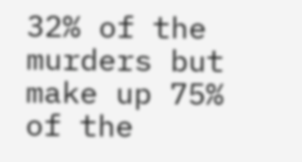32% of the murders but make up 75% of the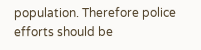population. Therefore police efforts should be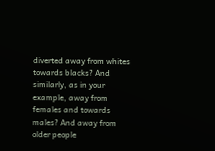diverted away from whites towards blacks? And similarly, as in your example, away from females and towards males? And away from older people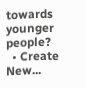towards younger people?
  • Create New...